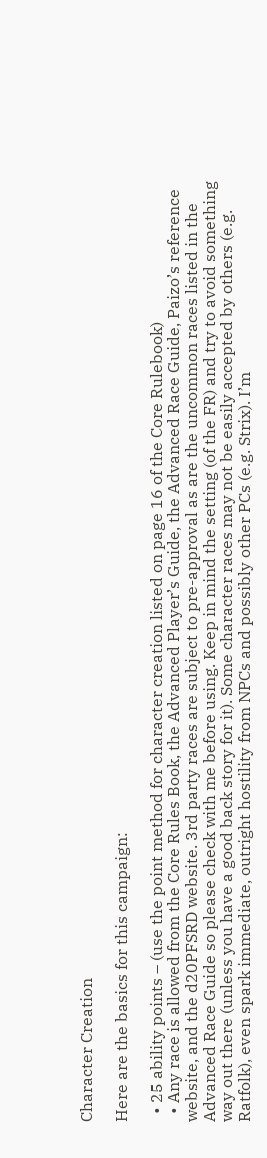Character Creation

Here are the basics for this campaign:

  • 25 ability points – (use the point method for character creation listed on page 16 of the Core Rulebook)
  • Any race is allowed from the Core Rules Book, the Advanced Player’s Guide, the Advanced Race Guide, Paizo’s reference website, and the d20PFSRD website. 3rd party races are subject to pre-approval as are the uncommon races listed in the Advanced Race Guide so please check with me before using. Keep in mind the setting (of the FR) and try to avoid something way out there (unless you have a good back story for it). Some character races may not be easily accepted by others (e.g. Ratfolk), even spark immediate, outright hostility from NPCs and possibly other PCs (e.g. Strix). I’m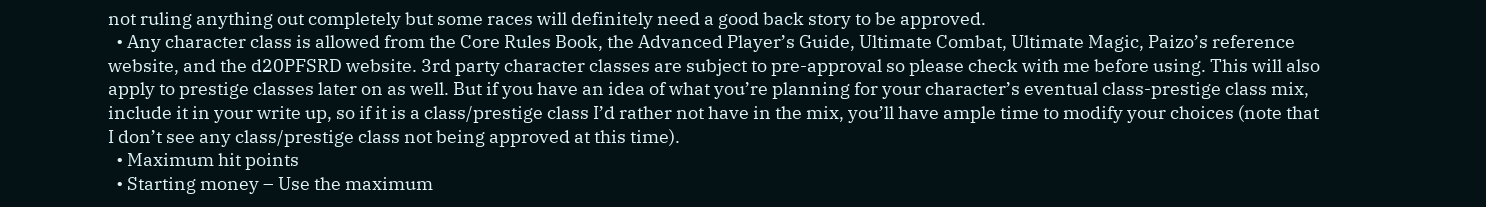not ruling anything out completely but some races will definitely need a good back story to be approved.
  • Any character class is allowed from the Core Rules Book, the Advanced Player’s Guide, Ultimate Combat, Ultimate Magic, Paizo’s reference website, and the d20PFSRD website. 3rd party character classes are subject to pre-approval so please check with me before using. This will also apply to prestige classes later on as well. But if you have an idea of what you’re planning for your character’s eventual class-prestige class mix, include it in your write up, so if it is a class/prestige class I’d rather not have in the mix, you’ll have ample time to modify your choices (note that I don’t see any class/prestige class not being approved at this time).
  • Maximum hit points
  • Starting money – Use the maximum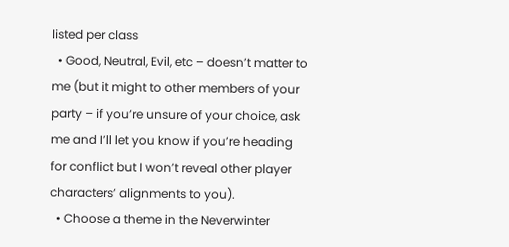listed per class
  • Good, Neutral, Evil, etc – doesn’t matter to me (but it might to other members of your party – if you’re unsure of your choice, ask me and I’ll let you know if you’re heading for conflict but I won’t reveal other player characters’ alignments to you).
  • Choose a theme in the Neverwinter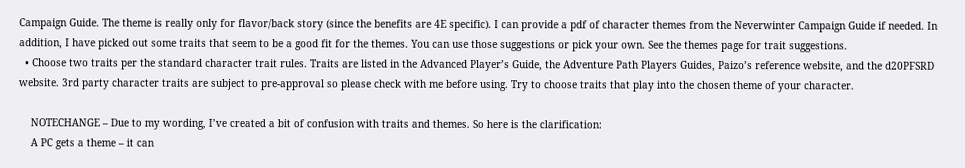Campaign Guide. The theme is really only for flavor/back story (since the benefits are 4E specific). I can provide a pdf of character themes from the Neverwinter Campaign Guide if needed. In addition, I have picked out some traits that seem to be a good fit for the themes. You can use those suggestions or pick your own. See the themes page for trait suggestions.
  • Choose two traits per the standard character trait rules. Traits are listed in the Advanced Player’s Guide, the Adventure Path Players Guides, Paizo’s reference website, and the d20PFSRD website. 3rd party character traits are subject to pre-approval so please check with me before using. Try to choose traits that play into the chosen theme of your character.

    NOTECHANGE – Due to my wording, I’ve created a bit of confusion with traits and themes. So here is the clarification:
    A PC gets a theme – it can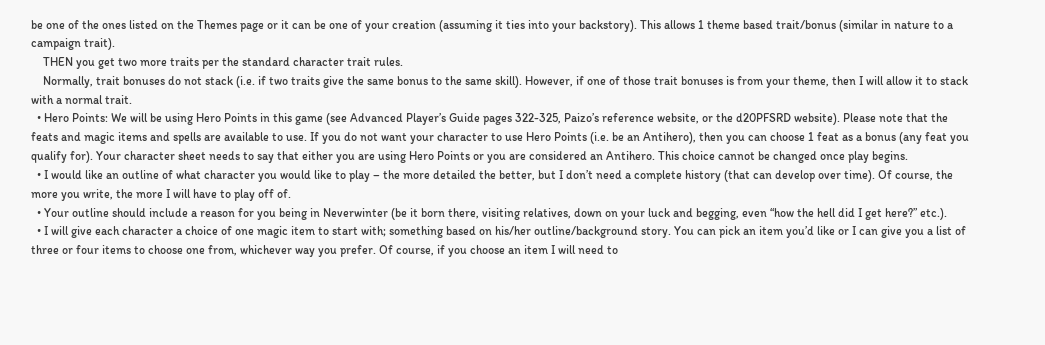be one of the ones listed on the Themes page or it can be one of your creation (assuming it ties into your backstory). This allows 1 theme based trait/bonus (similar in nature to a campaign trait).
    THEN you get two more traits per the standard character trait rules.
    Normally, trait bonuses do not stack (i.e. if two traits give the same bonus to the same skill). However, if one of those trait bonuses is from your theme, then I will allow it to stack with a normal trait.
  • Hero Points: We will be using Hero Points in this game (see Advanced Player’s Guide pages 322-325, Paizo’s reference website, or the d20PFSRD website). Please note that the feats and magic items and spells are available to use. If you do not want your character to use Hero Points (i.e. be an Antihero), then you can choose 1 feat as a bonus (any feat you qualify for). Your character sheet needs to say that either you are using Hero Points or you are considered an Antihero. This choice cannot be changed once play begins.
  • I would like an outline of what character you would like to play – the more detailed the better, but I don’t need a complete history (that can develop over time). Of course, the more you write, the more I will have to play off of.
  • Your outline should include a reason for you being in Neverwinter (be it born there, visiting relatives, down on your luck and begging, even “how the hell did I get here?” etc.).
  • I will give each character a choice of one magic item to start with; something based on his/her outline/background story. You can pick an item you’d like or I can give you a list of three or four items to choose one from, whichever way you prefer. Of course, if you choose an item I will need to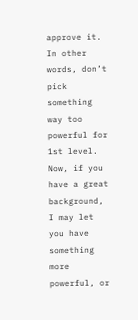approve it. In other words, don’t pick something way too powerful for 1st level. Now, if you have a great background, I may let you have something more powerful, or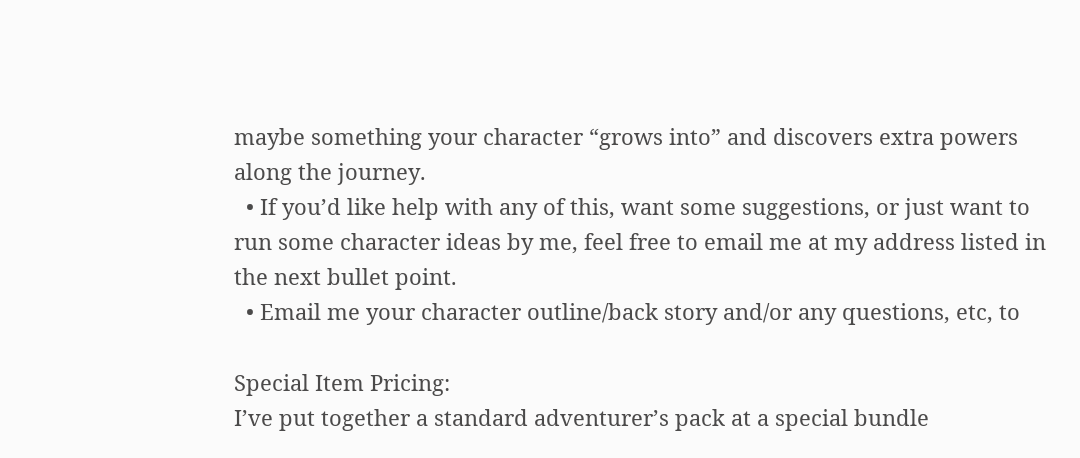maybe something your character “grows into” and discovers extra powers along the journey.
  • If you’d like help with any of this, want some suggestions, or just want to run some character ideas by me, feel free to email me at my address listed in the next bullet point.
  • Email me your character outline/back story and/or any questions, etc, to

Special Item Pricing:
I’ve put together a standard adventurer’s pack at a special bundle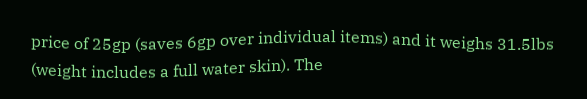price of 25gp (saves 6gp over individual items) and it weighs 31.5lbs (weight includes a full water skin). The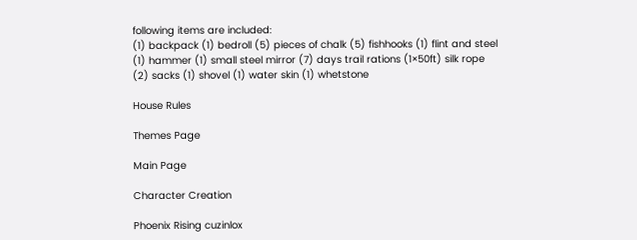following items are included:
(1) backpack (1) bedroll (5) pieces of chalk (5) fishhooks (1) flint and steel
(1) hammer (1) small steel mirror (7) days trail rations (1×50ft) silk rope
(2) sacks (1) shovel (1) water skin (1) whetstone

House Rules

Themes Page

Main Page

Character Creation

Phoenix Rising cuzinlox